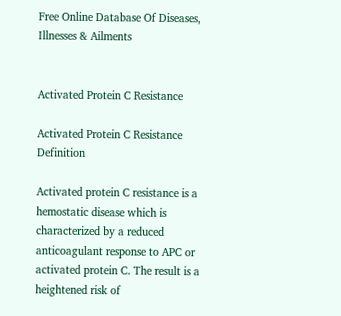Free Online Database Of Diseases, Illnesses & Ailments


Activated Protein C Resistance

Activated Protein C Resistance Definition

Activated protein C resistance is a hemostatic disease which is characterized by a reduced anticoagulant response to APC or activated protein C. The result is a heightened risk of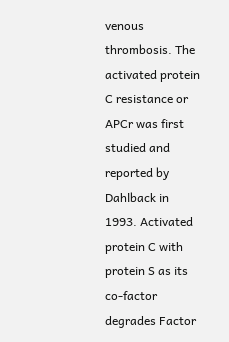venous thrombosis. The activated protein C resistance or APCr was first studied and reported by Dahlback in 1993. Activated protein C with protein S as its co-factor degrades Factor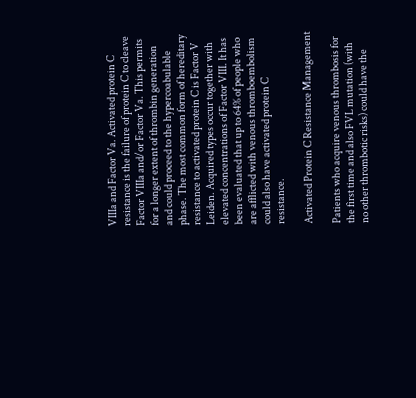VIIIa and Factor Va. Activated protein C resistance is the failure of protein C to cleave Factor VIIIa and/or Factor Va. This permits for a longer extent of thrombin generation and could proceed to the hypercoabulable phase. The most common form of hereditary resistance to activated protein C is Factor V Leiden. Acquired types occur together with elevated concentrations of Factor VIII. It has been evaluated that up to 64% of people who are afflicted with venous thromboembolism could also have activated protein C resistance.

Activated Protein C Resistance Management

Patients who acquire venous thrombosis for the first time and also FVL mutation (with no other thrombotic risks) could have the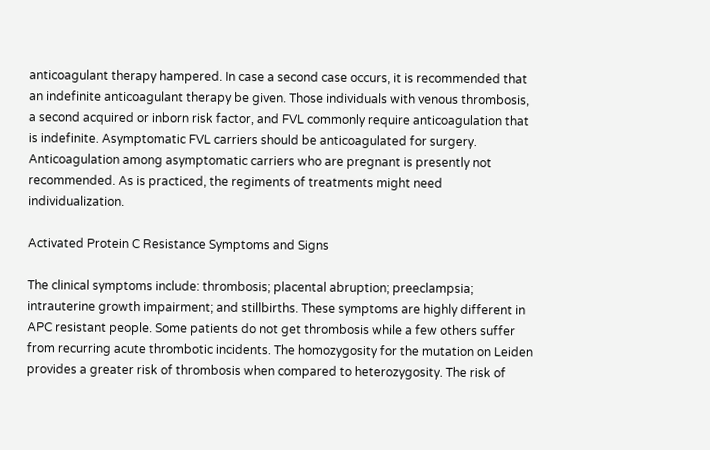anticoagulant therapy hampered. In case a second case occurs, it is recommended that an indefinite anticoagulant therapy be given. Those individuals with venous thrombosis, a second acquired or inborn risk factor, and FVL commonly require anticoagulation that is indefinite. Asymptomatic FVL carriers should be anticoagulated for surgery. Anticoagulation among asymptomatic carriers who are pregnant is presently not recommended. As is practiced, the regiments of treatments might need individualization.

Activated Protein C Resistance Symptoms and Signs

The clinical symptoms include: thrombosis; placental abruption; preeclampsia; intrauterine growth impairment; and stillbirths. These symptoms are highly different in APC resistant people. Some patients do not get thrombosis while a few others suffer from recurring acute thrombotic incidents. The homozygosity for the mutation on Leiden provides a greater risk of thrombosis when compared to heterozygosity. The risk of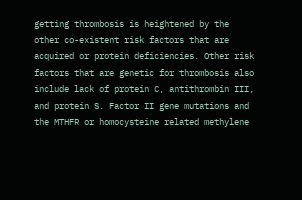getting thrombosis is heightened by the other co-existent risk factors that are acquired or protein deficiencies. Other risk factors that are genetic for thrombosis also include lack of protein C, antithrombin III, and protein S. Factor II gene mutations and the MTHFR or homocysteine related methylene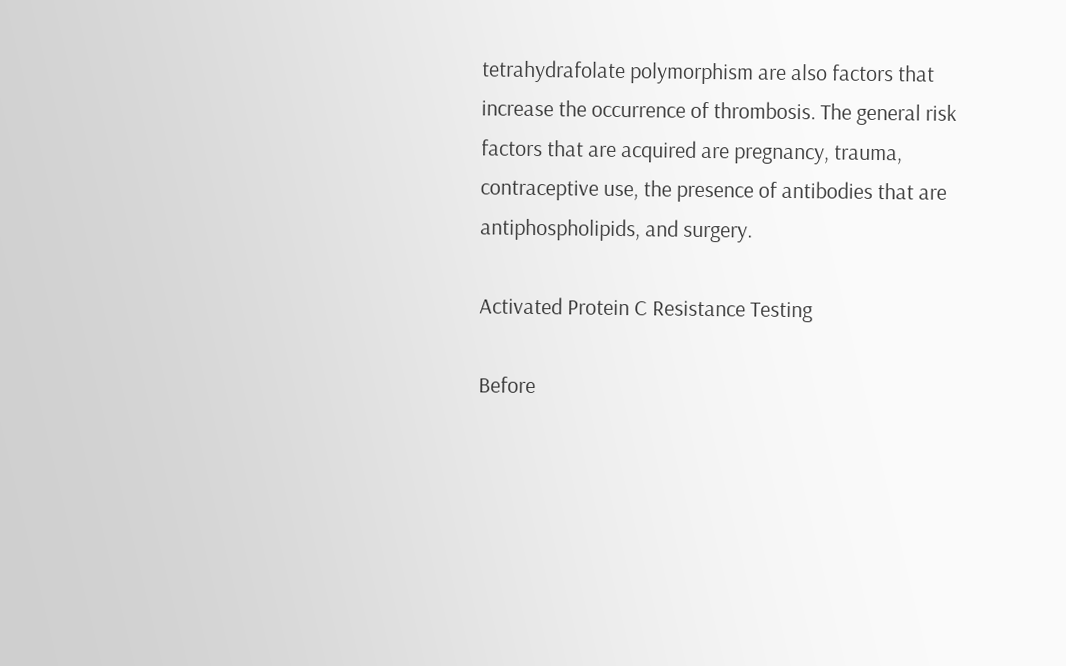tetrahydrafolate polymorphism are also factors that increase the occurrence of thrombosis. The general risk factors that are acquired are pregnancy, trauma, contraceptive use, the presence of antibodies that are antiphospholipids, and surgery.

Activated Protein C Resistance Testing

Before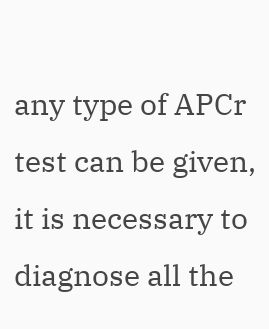any type of APCr test can be given, it is necessary to diagnose all the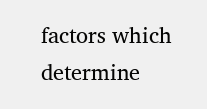factors which determine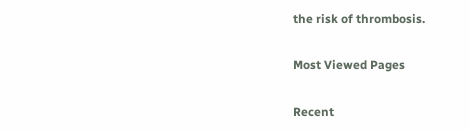the risk of thrombosis.

Most Viewed Pages

Recent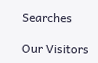Searches

Our Visitors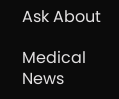Ask About

Medical News